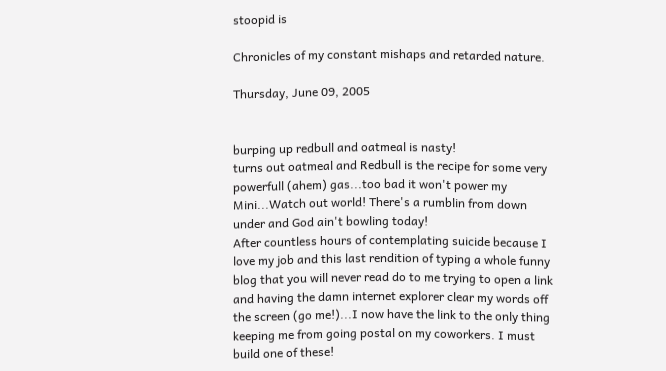stoopid is

Chronicles of my constant mishaps and retarded nature.

Thursday, June 09, 2005


burping up redbull and oatmeal is nasty!
turns out oatmeal and Redbull is the recipe for some very powerfull (ahem) gas...too bad it won't power my Mini...Watch out world! There's a rumblin from down under and God ain't bowling today!
After countless hours of contemplating suicide because I love my job and this last rendition of typing a whole funny blog that you will never read do to me trying to open a link and having the damn internet explorer clear my words off the screen (go me!)...I now have the link to the only thing keeping me from going postal on my coworkers. I must build one of these!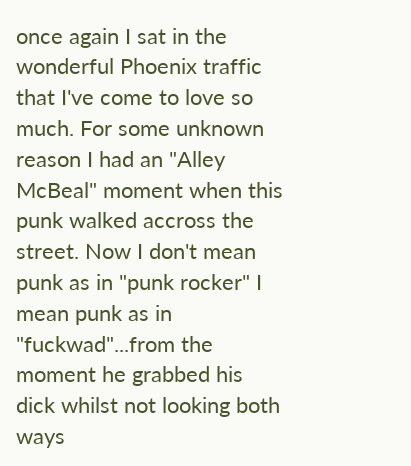once again I sat in the wonderful Phoenix traffic that I've come to love so much. For some unknown reason I had an "Alley McBeal" moment when this punk walked accross the street. Now I don't mean punk as in "punk rocker" I mean punk as in "fuckwad"...from the moment he grabbed his dick whilst not looking both ways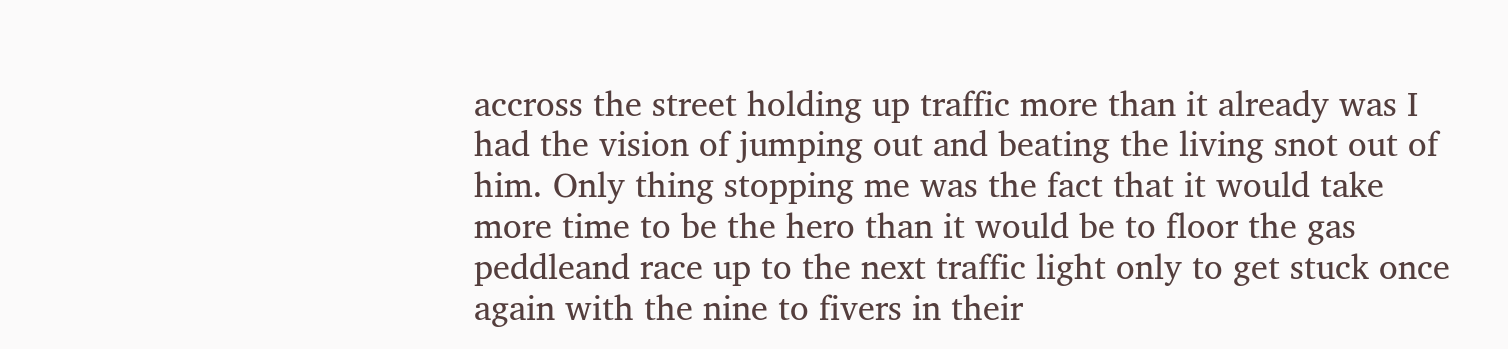accross the street holding up traffic more than it already was I had the vision of jumping out and beating the living snot out of him. Only thing stopping me was the fact that it would take more time to be the hero than it would be to floor the gas peddleand race up to the next traffic light only to get stuck once again with the nine to fivers in their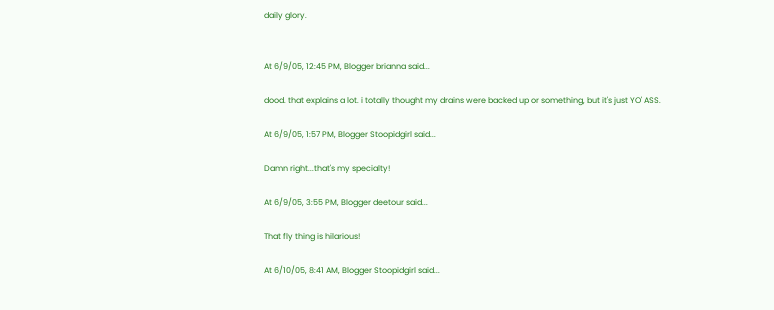daily glory.


At 6/9/05, 12:45 PM, Blogger brianna said...

dood. that explains a lot. i totally thought my drains were backed up or something, but it's just YO' ASS.

At 6/9/05, 1:57 PM, Blogger Stoopidgirl said...

Damn right...that's my specialty!

At 6/9/05, 3:55 PM, Blogger deetour said...

That fly thing is hilarious!

At 6/10/05, 8:41 AM, Blogger Stoopidgirl said...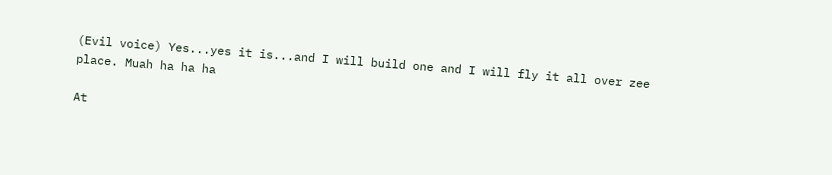(Evil voice) Yes...yes it is...and I will build one and I will fly it all over zee place. Muah ha ha ha

At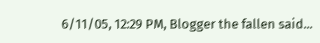6/11/05, 12:29 PM, Blogger the fallen said...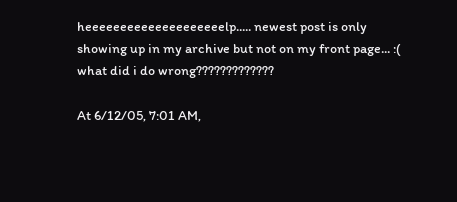heeeeeeeeeeeeeeeeeeeelp..... newest post is only showing up in my archive but not on my front page... :(
what did i do wrong?????????????

At 6/12/05, 7:01 AM,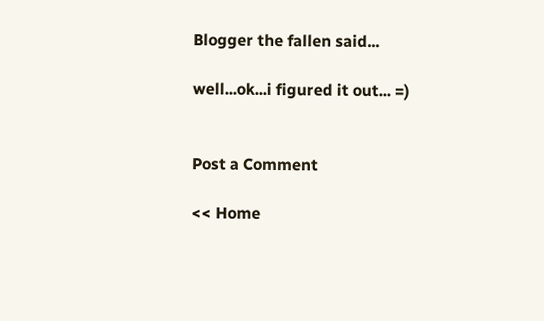Blogger the fallen said...

well...ok...i figured it out... =)


Post a Comment

<< Home